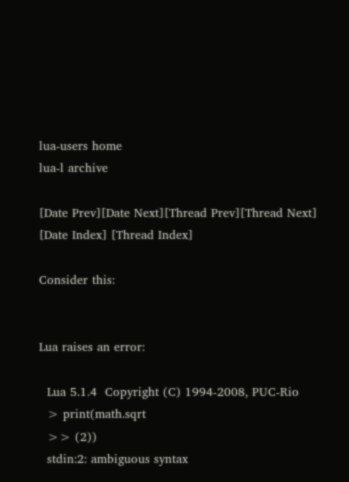lua-users home
lua-l archive

[Date Prev][Date Next][Thread Prev][Thread Next] [Date Index] [Thread Index]

Consider this:


Lua raises an error:

  Lua 5.1.4  Copyright (C) 1994-2008, PUC-Rio
  > print(math.sqrt
  >> (2))
  stdin:2: ambiguous syntax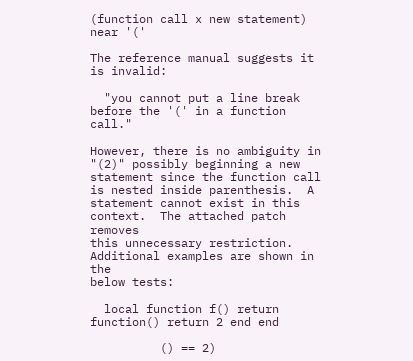(function call x new statement) near '('

The reference manual suggests it is invalid:

  "you cannot put a line break before the '(' in a function call."

However, there is no ambiguity in "(2)" possibly beginning a new
statement since the function call is nested inside parenthesis.  A
statement cannot exist in this context.  The attached patch removes
this unnecessary restriction.  Additional examples are shown in the
below tests:

  local function f() return function() return 2 end end

          () == 2)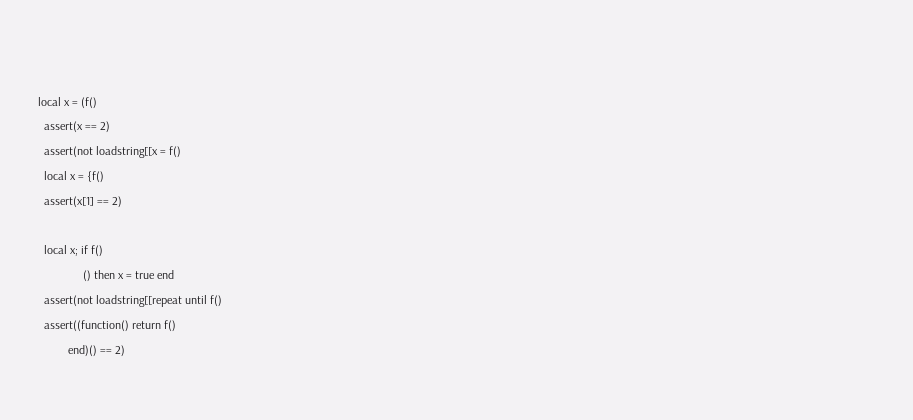local x = (f()
  assert(x == 2)
  assert(not loadstring[[x = f()
  local x = {f()
  assert(x[1] == 2)

  local x; if f()
               () then x = true end
  assert(not loadstring[[repeat until f()
  assert((function() return f()
          end)() == 2)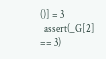()] = 3
  assert(_G[2] == 3)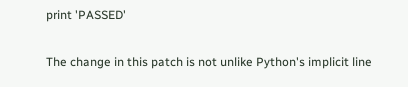print 'PASSED'

The change in this patch is not unlike Python's implicit line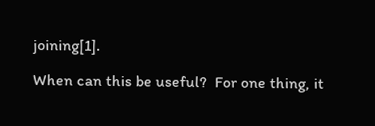joining[1].

When can this be useful?  For one thing, it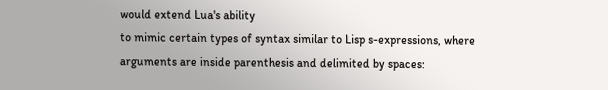would extend Lua's ability
to mimic certain types of syntax similar to Lisp s-expressions, where
arguments are inside parenthesis and delimited by spaces: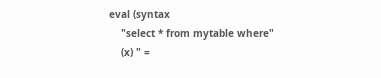eval (syntax
    "select * from mytable where"
    (x) " =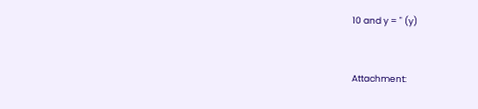10 and y = " (y)


Attachment: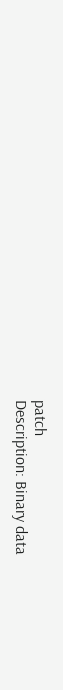patch
Description: Binary data